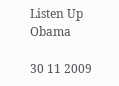Listen Up Obama

30 11 2009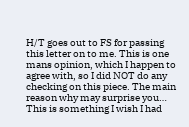H/T goes out to FS for passing this letter on to me. This is one mans opinion, which I happen to agree with, so I did NOT do any checking on this piece. The main reason why may surprise you… This is something I wish I had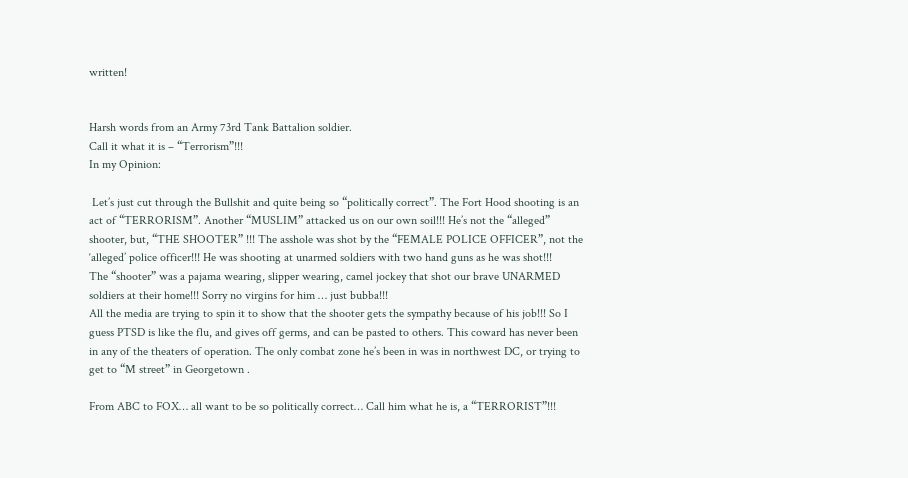written!


Harsh words from an Army 73rd Tank Battalion soldier.
Call it what it is – “Terrorism”!!!
In my Opinion:

 Let’s just cut through the Bullshit and quite being so “politically correct”. The Fort Hood shooting is an act of “TERRORISM”. Another “MUSLIM” attacked us on our own soil!!! He’s not the “alleged” shooter, but, “THE SHOOTER” !!! The asshole was shot by the “FEMALE POLICE OFFICER”, not the ‘alleged’ police officer!!! He was shooting at unarmed soldiers with two hand guns as he was shot!!!
The “shooter” was a pajama wearing, slipper wearing, camel jockey that shot our brave UNARMED soldiers at their home!!! Sorry no virgins for him … just bubba!!!
All the media are trying to spin it to show that the shooter gets the sympathy because of his job!!! So I guess PTSD is like the flu, and gives off germs, and can be pasted to others. This coward has never been in any of the theaters of operation. The only combat zone he’s been in was in northwest DC, or trying to get to “M street” in Georgetown .

From ABC to FOX… all want to be so politically correct… Call him what he is, a “TERRORIST”!!!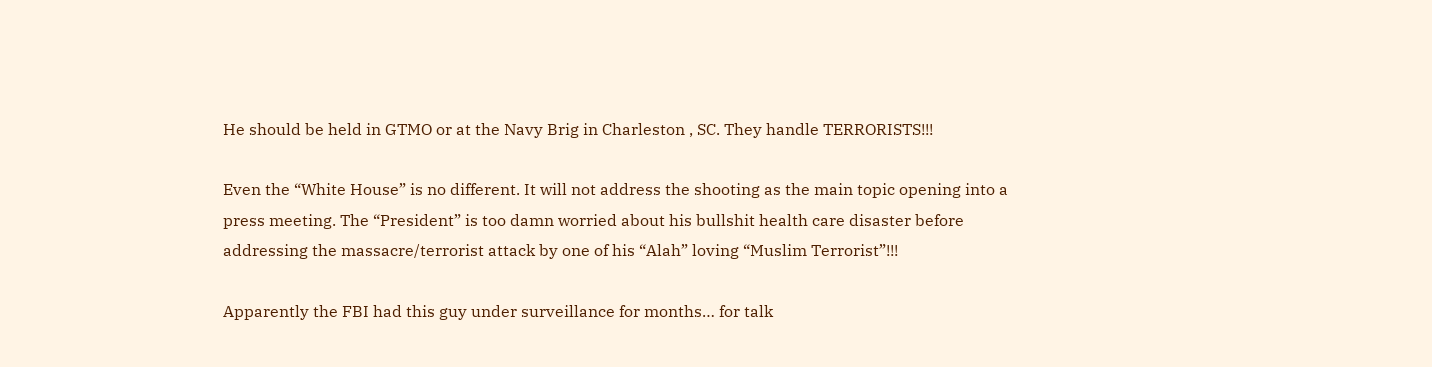He should be held in GTMO or at the Navy Brig in Charleston , SC. They handle TERRORISTS!!!

Even the “White House” is no different. It will not address the shooting as the main topic opening into a press meeting. The “President” is too damn worried about his bullshit health care disaster before addressing the massacre/terrorist attack by one of his “Alah” loving “Muslim Terrorist”!!!

Apparently the FBI had this guy under surveillance for months… for talk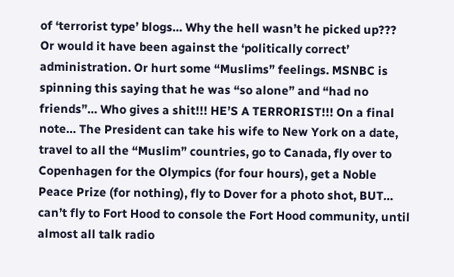of ‘terrorist type’ blogs… Why the hell wasn’t he picked up??? Or would it have been against the ‘politically correct’ administration. Or hurt some “Muslims” feelings. MSNBC is spinning this saying that he was “so alone” and “had no friends”… Who gives a shit!!! HE’S A TERRORIST!!! On a final note… The President can take his wife to New York on a date, travel to all the “Muslim” countries, go to Canada, fly over to Copenhagen for the Olympics (for four hours), get a Noble Peace Prize (for nothing), fly to Dover for a photo shot, BUT… can’t fly to Fort Hood to console the Fort Hood community, until almost all talk radio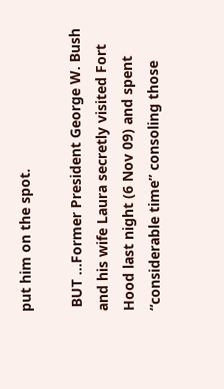put him on the spot.

 BUT …Former President George W. Bush and his wife Laura secretly visited Fort Hood last night (6 Nov 09) and spent “considerable time” consoling those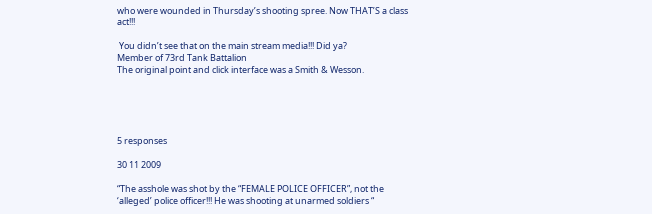who were wounded in Thursday’s shooting spree. Now THAT’S a class act!!!

 You didn’t see that on the main stream media!!! Did ya?
Member of 73rd Tank Battalion
The original point and click interface was a Smith & Wesson.





5 responses

30 11 2009

“The asshole was shot by the “FEMALE POLICE OFFICER”, not the ‘alleged’ police officer!!! He was shooting at unarmed soldiers “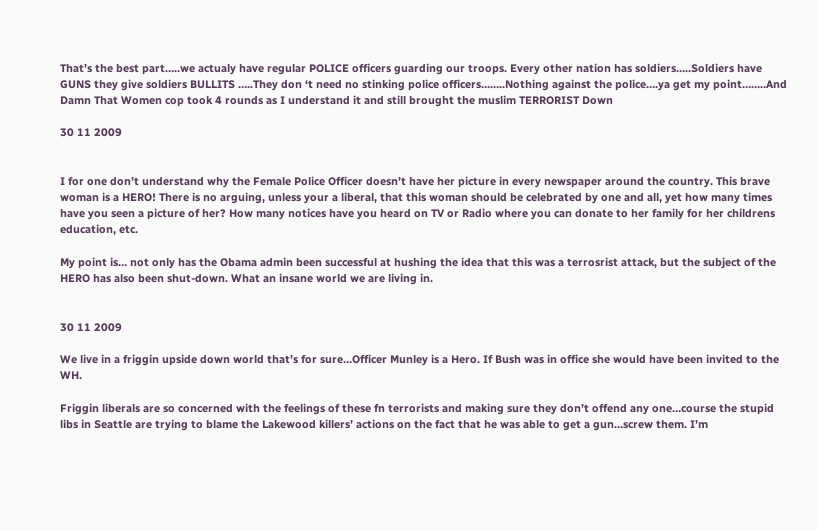That’s the best part…..we actualy have regular POLICE officers guarding our troops. Every other nation has soldiers…..Soldiers have GUNS they give soldiers BULLITS …..They don ‘t need no stinking police officers……..Nothing against the police….ya get my point……..And Damn That Women cop took 4 rounds as I understand it and still brought the muslim TERRORIST Down

30 11 2009


I for one don’t understand why the Female Police Officer doesn’t have her picture in every newspaper around the country. This brave woman is a HERO! There is no arguing, unless your a liberal, that this woman should be celebrated by one and all, yet how many times have you seen a picture of her? How many notices have you heard on TV or Radio where you can donate to her family for her childrens education, etc.

My point is… not only has the Obama admin been successful at hushing the idea that this was a terrosrist attack, but the subject of the HERO has also been shut-down. What an insane world we are living in.


30 11 2009

We live in a friggin upside down world that’s for sure…Officer Munley is a Hero. If Bush was in office she would have been invited to the WH.

Friggin liberals are so concerned with the feelings of these fn terrorists and making sure they don’t offend any one…course the stupid libs in Seattle are trying to blame the Lakewood killers’ actions on the fact that he was able to get a gun…screw them. I’m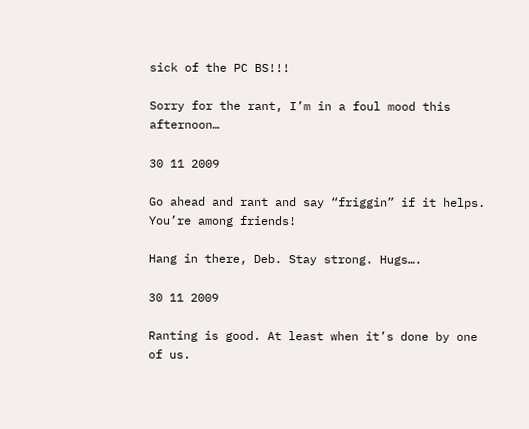sick of the PC BS!!!

Sorry for the rant, I’m in a foul mood this afternoon…

30 11 2009

Go ahead and rant and say “friggin” if it helps. You’re among friends!

Hang in there, Deb. Stay strong. Hugs….

30 11 2009

Ranting is good. At least when it’s done by one of us.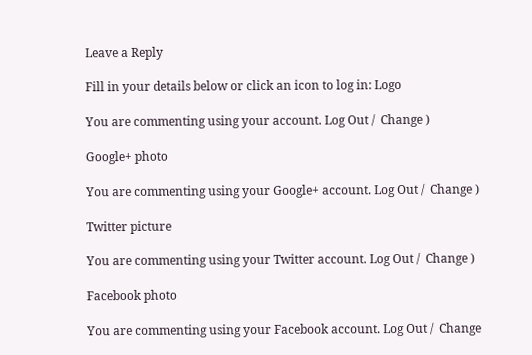Leave a Reply

Fill in your details below or click an icon to log in: Logo

You are commenting using your account. Log Out /  Change )

Google+ photo

You are commenting using your Google+ account. Log Out /  Change )

Twitter picture

You are commenting using your Twitter account. Log Out /  Change )

Facebook photo

You are commenting using your Facebook account. Log Out /  Change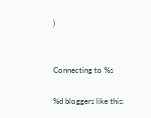)


Connecting to %s

%d bloggers like this: